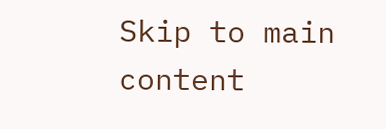Skip to main content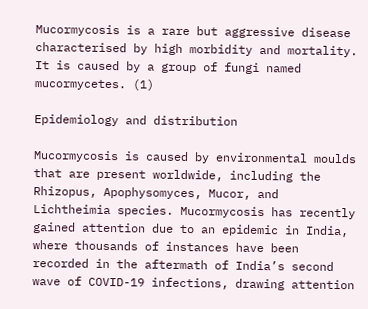Mucormycosis is a rare but aggressive disease characterised by high morbidity and mortality. It is caused by a group of fungi named mucormycetes. (1)

Epidemiology and distribution

Mucormycosis is caused by environmental moulds that are present worldwide, including the Rhizopus, Apophysomyces, Mucor, and Lichtheimia species. Mucormycosis has recently gained attention due to an epidemic in India, where thousands of instances have been recorded in the aftermath of India’s second wave of COVID-19 infections, drawing attention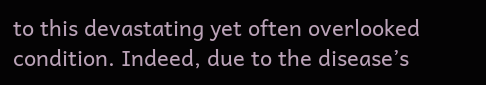to this devastating yet often overlooked condition. Indeed, due to the disease’s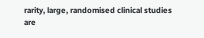rarity, large, randomised clinical studies are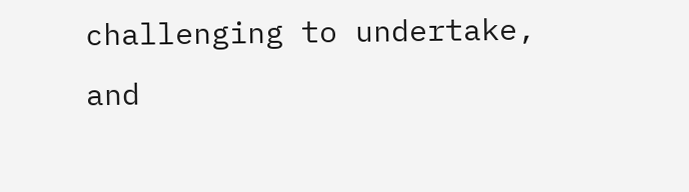challenging to undertake, and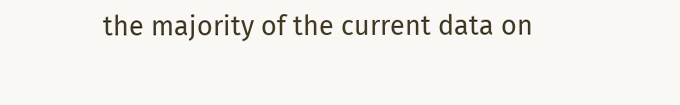the majority of the current data on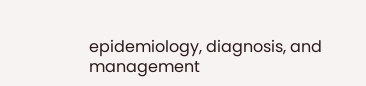epidemiology, diagnosis, and management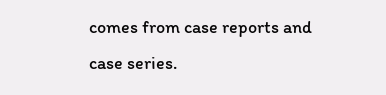comes from case reports and case series.